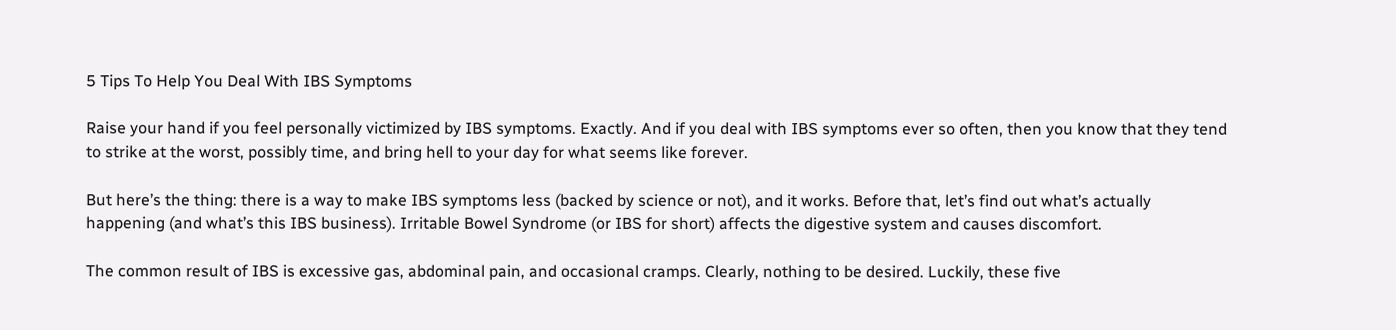5 Tips To Help You Deal With IBS Symptoms

Raise your hand if you feel personally victimized by IBS symptoms. Exactly. And if you deal with IBS symptoms ever so often, then you know that they tend to strike at the worst, possibly time, and bring hell to your day for what seems like forever.

But here’s the thing: there is a way to make IBS symptoms less (backed by science or not), and it works. Before that, let’s find out what’s actually happening (and what’s this IBS business). Irritable Bowel Syndrome (or IBS for short) affects the digestive system and causes discomfort.

The common result of IBS is excessive gas, abdominal pain, and occasional cramps. Clearly, nothing to be desired. Luckily, these five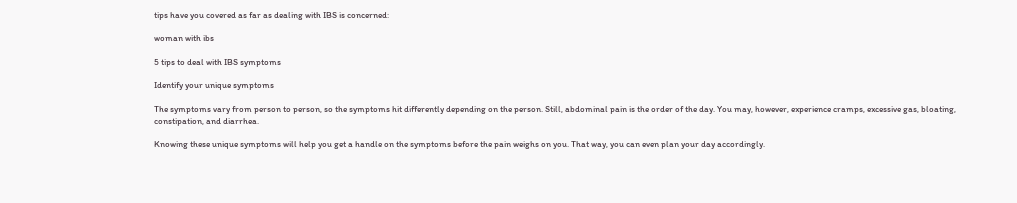tips have you covered as far as dealing with IBS is concerned:

woman with ibs

5 tips to deal with IBS symptoms

Identify your unique symptoms

The symptoms vary from person to person, so the symptoms hit differently depending on the person. Still, abdominal pain is the order of the day. You may, however, experience cramps, excessive gas, bloating, constipation, and diarrhea.

Knowing these unique symptoms will help you get a handle on the symptoms before the pain weighs on you. That way, you can even plan your day accordingly.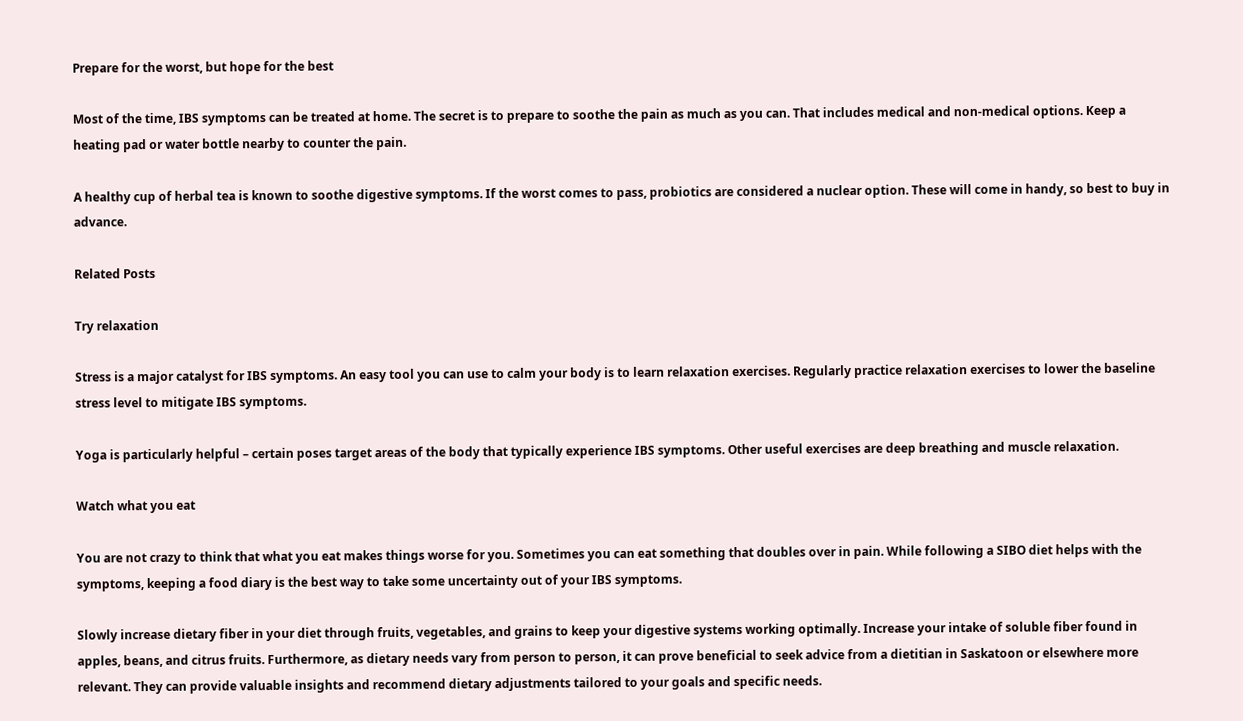Prepare for the worst, but hope for the best

Most of the time, IBS symptoms can be treated at home. The secret is to prepare to soothe the pain as much as you can. That includes medical and non-medical options. Keep a heating pad or water bottle nearby to counter the pain.

A healthy cup of herbal tea is known to soothe digestive symptoms. If the worst comes to pass, probiotics are considered a nuclear option. These will come in handy, so best to buy in advance.

Related Posts

Try relaxation

Stress is a major catalyst for IBS symptoms. An easy tool you can use to calm your body is to learn relaxation exercises. Regularly practice relaxation exercises to lower the baseline stress level to mitigate IBS symptoms.

Yoga is particularly helpful – certain poses target areas of the body that typically experience IBS symptoms. Other useful exercises are deep breathing and muscle relaxation.

Watch what you eat

You are not crazy to think that what you eat makes things worse for you. Sometimes you can eat something that doubles over in pain. While following a SIBO diet helps with the symptoms, keeping a food diary is the best way to take some uncertainty out of your IBS symptoms.

Slowly increase dietary fiber in your diet through fruits, vegetables, and grains to keep your digestive systems working optimally. Increase your intake of soluble fiber found in apples, beans, and citrus fruits. Furthermore, as dietary needs vary from person to person, it can prove beneficial to seek advice from a dietitian in Saskatoon or elsewhere more relevant. They can provide valuable insights and recommend dietary adjustments tailored to your goals and specific needs.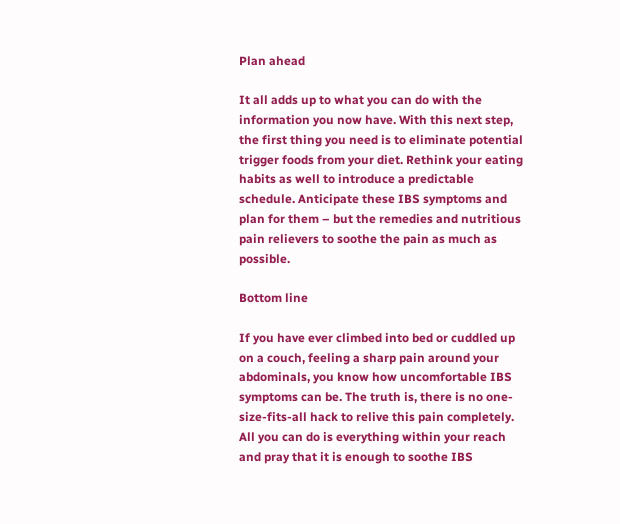Plan ahead

It all adds up to what you can do with the information you now have. With this next step, the first thing you need is to eliminate potential trigger foods from your diet. Rethink your eating habits as well to introduce a predictable schedule. Anticipate these IBS symptoms and plan for them – but the remedies and nutritious pain relievers to soothe the pain as much as possible.

Bottom line

If you have ever climbed into bed or cuddled up on a couch, feeling a sharp pain around your abdominals, you know how uncomfortable IBS symptoms can be. The truth is, there is no one-size-fits-all hack to relive this pain completely. All you can do is everything within your reach and pray that it is enough to soothe IBS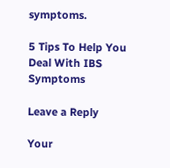symptoms.

5 Tips To Help You Deal With IBS Symptoms

Leave a Reply

Your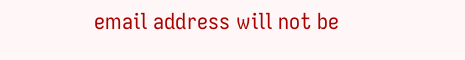email address will not be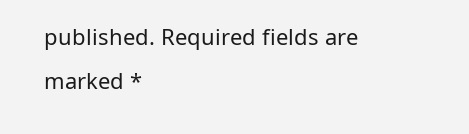published. Required fields are marked *